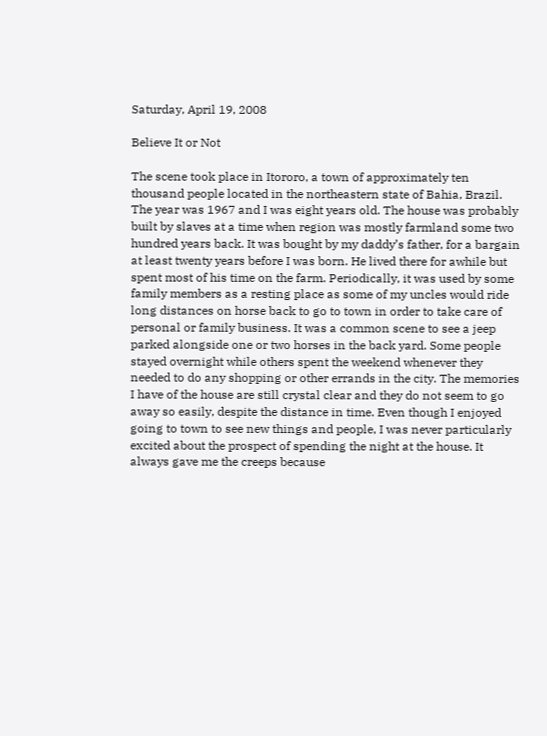Saturday, April 19, 2008

Believe It or Not

The scene took place in Itororo, a town of approximately ten thousand people located in the northeastern state of Bahia, Brazil. The year was 1967 and I was eight years old. The house was probably built by slaves at a time when region was mostly farmland some two hundred years back. It was bought by my daddy’s father, for a bargain at least twenty years before I was born. He lived there for awhile but spent most of his time on the farm. Periodically, it was used by some family members as a resting place as some of my uncles would ride long distances on horse back to go to town in order to take care of personal or family business. It was a common scene to see a jeep parked alongside one or two horses in the back yard. Some people stayed overnight while others spent the weekend whenever they needed to do any shopping or other errands in the city. The memories I have of the house are still crystal clear and they do not seem to go away so easily, despite the distance in time. Even though I enjoyed going to town to see new things and people, I was never particularly excited about the prospect of spending the night at the house. It always gave me the creeps because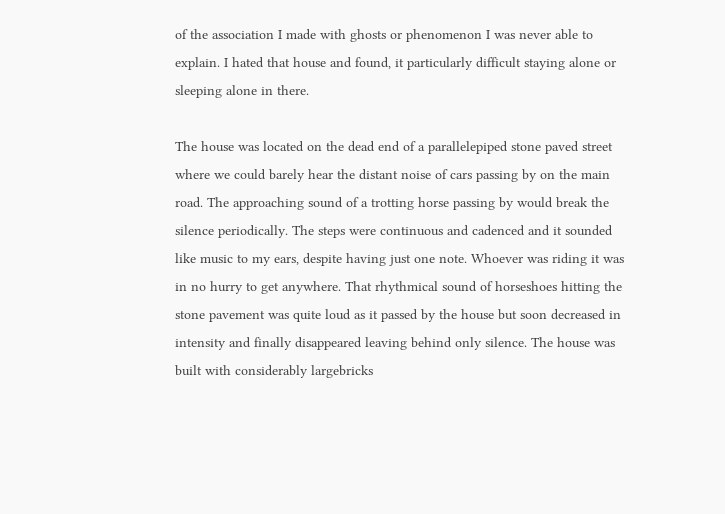of the association I made with ghosts or phenomenon I was never able to explain. I hated that house and found, it particularly difficult staying alone or sleeping alone in there.

The house was located on the dead end of a parallelepiped stone paved street where we could barely hear the distant noise of cars passing by on the main road. The approaching sound of a trotting horse passing by would break the silence periodically. The steps were continuous and cadenced and it sounded like music to my ears, despite having just one note. Whoever was riding it was in no hurry to get anywhere. That rhythmical sound of horseshoes hitting the stone pavement was quite loud as it passed by the house but soon decreased in intensity and finally disappeared leaving behind only silence. The house was built with considerably largebricks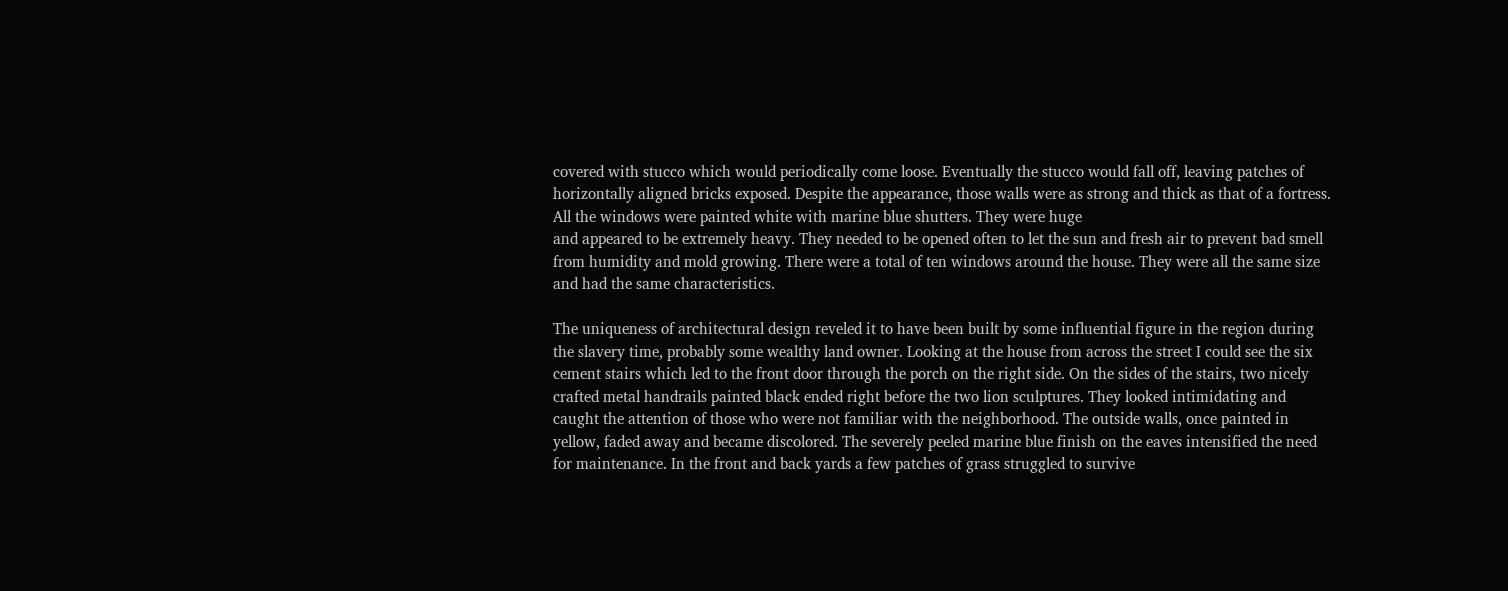covered with stucco which would periodically come loose. Eventually the stucco would fall off, leaving patches of horizontally aligned bricks exposed. Despite the appearance, those walls were as strong and thick as that of a fortress. All the windows were painted white with marine blue shutters. They were huge
and appeared to be extremely heavy. They needed to be opened often to let the sun and fresh air to prevent bad smell from humidity and mold growing. There were a total of ten windows around the house. They were all the same size and had the same characteristics.

The uniqueness of architectural design reveled it to have been built by some influential figure in the region during the slavery time, probably some wealthy land owner. Looking at the house from across the street I could see the six cement stairs which led to the front door through the porch on the right side. On the sides of the stairs, two nicely crafted metal handrails painted black ended right before the two lion sculptures. They looked intimidating and caught the attention of those who were not familiar with the neighborhood. The outside walls, once painted in yellow, faded away and became discolored. The severely peeled marine blue finish on the eaves intensified the need for maintenance. In the front and back yards a few patches of grass struggled to survive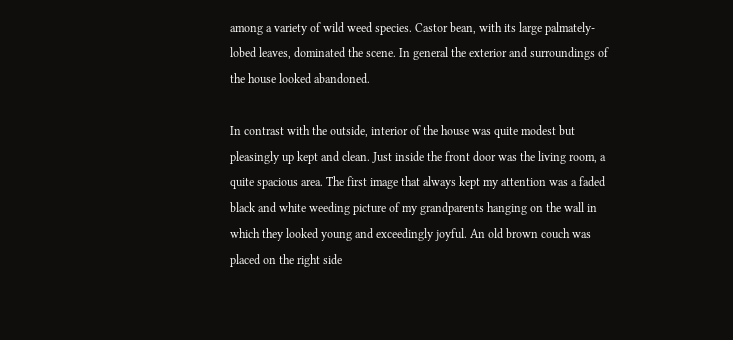among a variety of wild weed species. Castor bean, with its large palmately-lobed leaves, dominated the scene. In general the exterior and surroundings of the house looked abandoned.

In contrast with the outside, interior of the house was quite modest but pleasingly up kept and clean. Just inside the front door was the living room, a quite spacious area. The first image that always kept my attention was a faded black and white weeding picture of my grandparents hanging on the wall in which they looked young and exceedingly joyful. An old brown couch was placed on the right side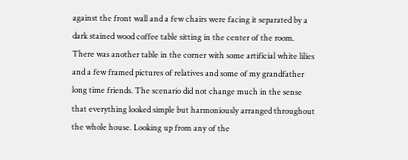against the front wall and a few chairs were facing it separated by a dark stained wood coffee table sitting in the center of the room. There was another table in the corner with some artificial white lilies and a few framed pictures of relatives and some of my grandfather long time friends. The scenario did not change much in the sense that everything looked simple but harmoniously arranged throughout the whole house. Looking up from any of the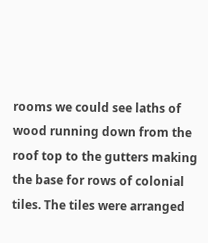rooms we could see laths of wood running down from the roof top to the gutters making the base for rows of colonial tiles. The tiles were arranged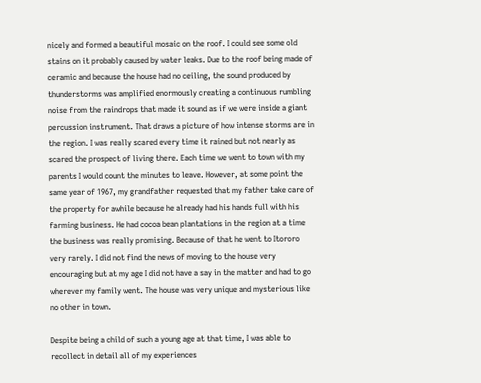nicely and formed a beautiful mosaic on the roof. I could see some old stains on it probably caused by water leaks. Due to the roof being made of ceramic and because the house had no ceiling, the sound produced by thunderstorms was amplified enormously creating a continuous rumbling noise from the raindrops that made it sound as if we were inside a giant percussion instrument. That draws a picture of how intense storms are in the region. I was really scared every time it rained but not nearly as scared the prospect of living there. Each time we went to town with my parents I would count the minutes to leave. However, at some point the same year of 1967, my grandfather requested that my father take care of the property for awhile because he already had his hands full with his farming business. He had cocoa bean plantations in the region at a time the business was really promising. Because of that he went to Itororo very rarely. I did not find the news of moving to the house very encouraging but at my age I did not have a say in the matter and had to go wherever my family went. The house was very unique and mysterious like no other in town.

Despite being a child of such a young age at that time, I was able to recollect in detail all of my experiences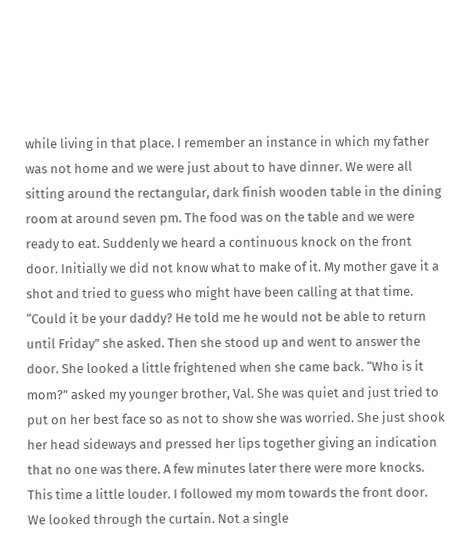while living in that place. I remember an instance in which my father was not home and we were just about to have dinner. We were all sitting around the rectangular, dark finish wooden table in the dining room at around seven pm. The food was on the table and we were ready to eat. Suddenly we heard a continuous knock on the front door. Initially we did not know what to make of it. My mother gave it a shot and tried to guess who might have been calling at that time. “Could it be your daddy? He told me he would not be able to return until Friday” she asked. Then she stood up and went to answer the door. She looked a little frightened when she came back. “Who is it mom?” asked my younger brother, Val. She was quiet and just tried to put on her best face so as not to show she was worried. She just shook her head sideways and pressed her lips together giving an indication that no one was there. A few minutes later there were more knocks. This time a little louder. I followed my mom towards the front door. We looked through the curtain. Not a single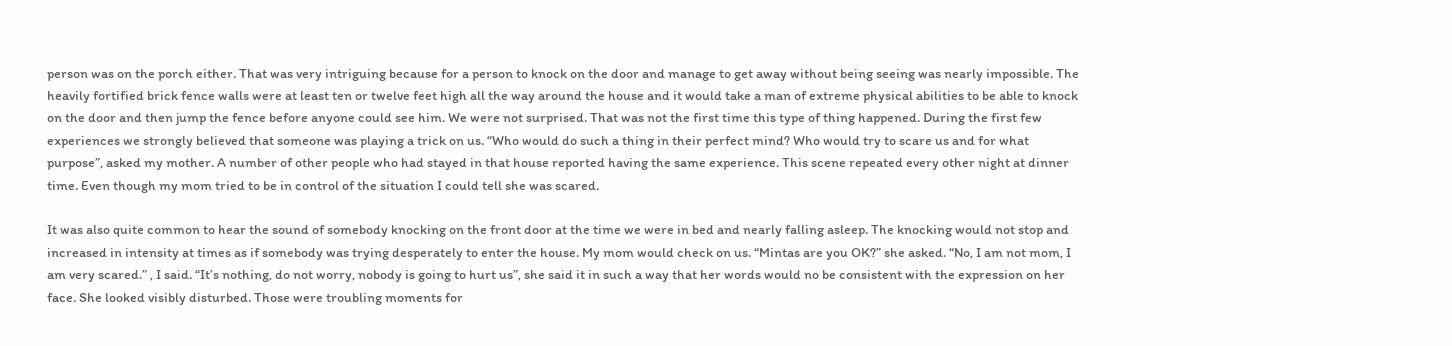person was on the porch either. That was very intriguing because for a person to knock on the door and manage to get away without being seeing was nearly impossible. The heavily fortified brick fence walls were at least ten or twelve feet high all the way around the house and it would take a man of extreme physical abilities to be able to knock on the door and then jump the fence before anyone could see him. We were not surprised. That was not the first time this type of thing happened. During the first few experiences we strongly believed that someone was playing a trick on us. “Who would do such a thing in their perfect mind? Who would try to scare us and for what purpose”, asked my mother. A number of other people who had stayed in that house reported having the same experience. This scene repeated every other night at dinner time. Even though my mom tried to be in control of the situation I could tell she was scared.

It was also quite common to hear the sound of somebody knocking on the front door at the time we were in bed and nearly falling asleep. The knocking would not stop and increased in intensity at times as if somebody was trying desperately to enter the house. My mom would check on us. “Mintas are you OK?” she asked. “No, I am not mom, I am very scared.” , I said. “It’s nothing, do not worry, nobody is going to hurt us”, she said it in such a way that her words would no be consistent with the expression on her face. She looked visibly disturbed. Those were troubling moments for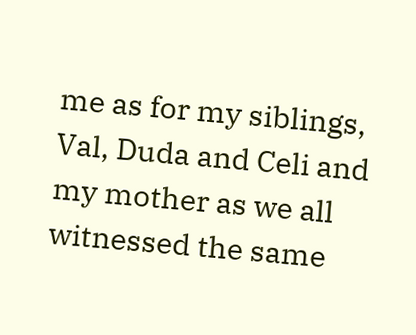me as for my siblings, Val, Duda and Celi and my mother as we all witnessed the same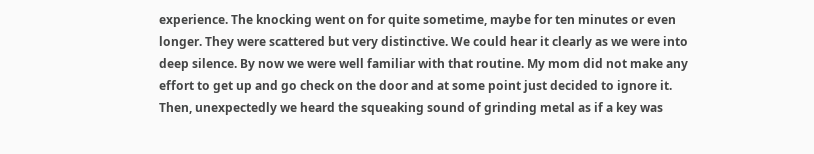experience. The knocking went on for quite sometime, maybe for ten minutes or even longer. They were scattered but very distinctive. We could hear it clearly as we were into deep silence. By now we were well familiar with that routine. My mom did not make any effort to get up and go check on the door and at some point just decided to ignore it. Then, unexpectedly we heard the squeaking sound of grinding metal as if a key was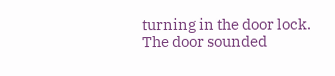turning in the door lock. The door sounded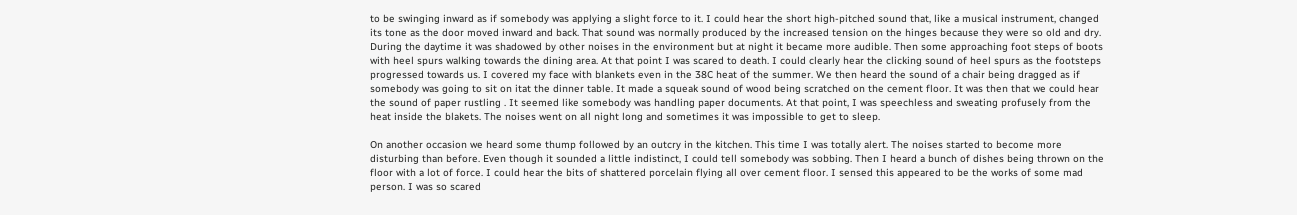to be swinging inward as if somebody was applying a slight force to it. I could hear the short high-pitched sound that, like a musical instrument, changed its tone as the door moved inward and back. That sound was normally produced by the increased tension on the hinges because they were so old and dry. During the daytime it was shadowed by other noises in the environment but at night it became more audible. Then some approaching foot steps of boots with heel spurs walking towards the dining area. At that point I was scared to death. I could clearly hear the clicking sound of heel spurs as the footsteps progressed towards us. I covered my face with blankets even in the 38C heat of the summer. We then heard the sound of a chair being dragged as if somebody was going to sit on itat the dinner table. It made a squeak sound of wood being scratched on the cement floor. It was then that we could hear the sound of paper rustling . It seemed like somebody was handling paper documents. At that point, I was speechless and sweating profusely from the heat inside the blakets. The noises went on all night long and sometimes it was impossible to get to sleep.

On another occasion we heard some thump followed by an outcry in the kitchen. This time I was totally alert. The noises started to become more disturbing than before. Even though it sounded a little indistinct, I could tell somebody was sobbing. Then I heard a bunch of dishes being thrown on the floor with a lot of force. I could hear the bits of shattered porcelain flying all over cement floor. I sensed this appeared to be the works of some mad person. I was so scared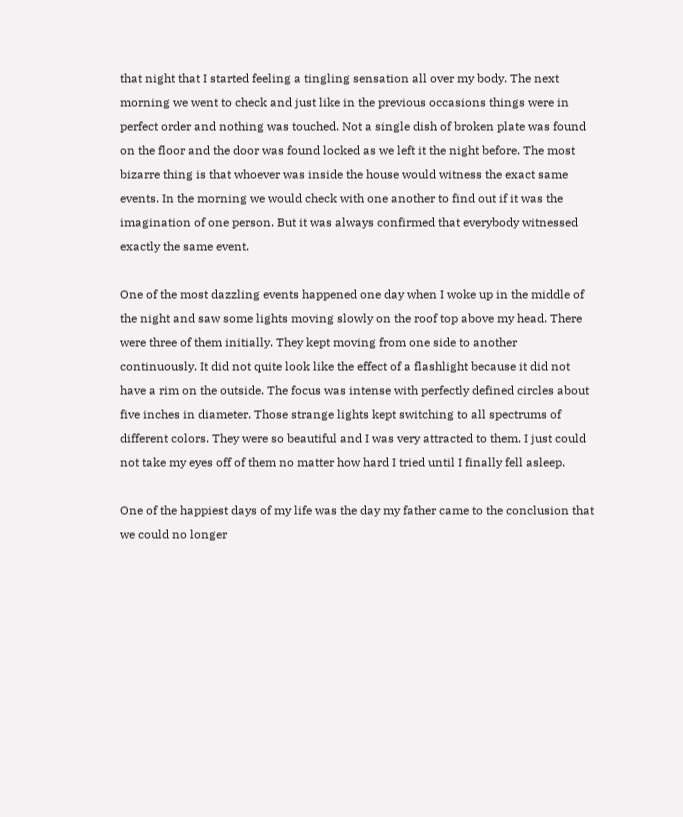that night that I started feeling a tingling sensation all over my body. The next morning we went to check and just like in the previous occasions things were in perfect order and nothing was touched. Not a single dish of broken plate was found on the floor and the door was found locked as we left it the night before. The most bizarre thing is that whoever was inside the house would witness the exact same events. In the morning we would check with one another to find out if it was the imagination of one person. But it was always confirmed that everybody witnessed exactly the same event.

One of the most dazzling events happened one day when I woke up in the middle of the night and saw some lights moving slowly on the roof top above my head. There were three of them initially. They kept moving from one side to another continuously. It did not quite look like the effect of a flashlight because it did not have a rim on the outside. The focus was intense with perfectly defined circles about five inches in diameter. Those strange lights kept switching to all spectrums of different colors. They were so beautiful and I was very attracted to them. I just could not take my eyes off of them no matter how hard I tried until I finally fell asleep.

One of the happiest days of my life was the day my father came to the conclusion that we could no longer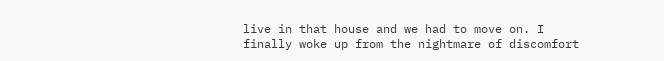live in that house and we had to move on. I finally woke up from the nightmare of discomfort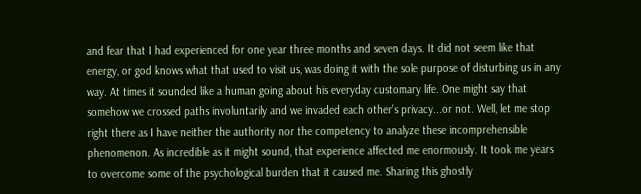and fear that I had experienced for one year three months and seven days. It did not seem like that energy, or god knows what that used to visit us, was doing it with the sole purpose of disturbing us in any way. At times it sounded like a human going about his everyday customary life. One might say that somehow we crossed paths involuntarily and we invaded each other’s privacy...or not. Well, let me stop right there as I have neither the authority nor the competency to analyze these incomprehensible phenomenon. As incredible as it might sound, that experience affected me enormously. It took me years to overcome some of the psychological burden that it caused me. Sharing this ghostly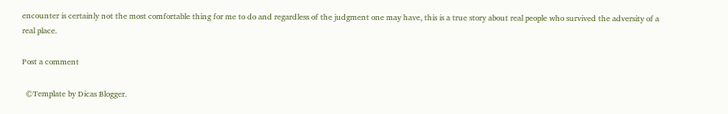encounter is certainly not the most comfortable thing for me to do and regardless of the judgment one may have, this is a true story about real people who survived the adversity of a real place.

Post a comment

  ©Template by Dicas Blogger.